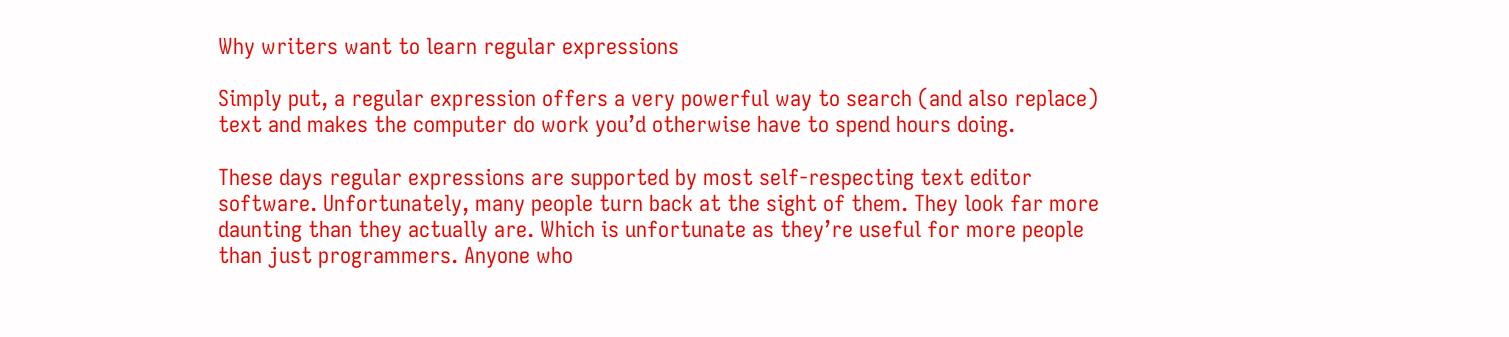Why writers want to learn regular expressions

Simply put, a regular expression offers a very powerful way to search (and also replace) text and makes the computer do work you’d otherwise have to spend hours doing.

These days regular expressions are supported by most self-respecting text editor software. Unfortunately, many people turn back at the sight of them. They look far more daunting than they actually are. Which is unfortunate as they’re useful for more people than just programmers. Anyone who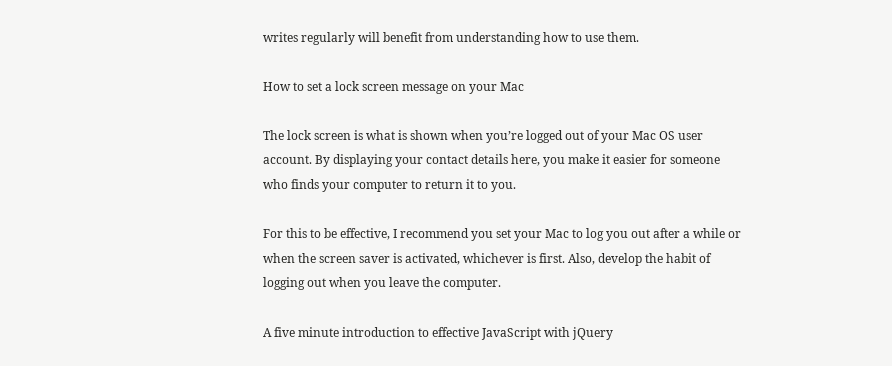writes regularly will benefit from understanding how to use them.

How to set a lock screen message on your Mac

The lock screen is what is shown when you’re logged out of your Mac OS user account. By displaying your contact details here, you make it easier for someone who finds your computer to return it to you.

For this to be effective, I recommend you set your Mac to log you out after a while or when the screen saver is activated, whichever is first. Also, develop the habit of logging out when you leave the computer.

A five minute introduction to effective JavaScript with jQuery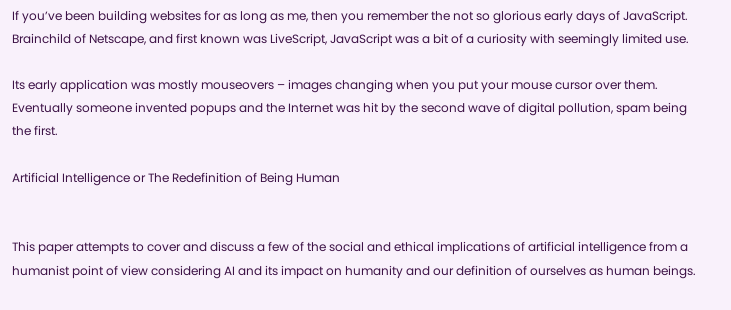If you’ve been building websites for as long as me, then you remember the not so glorious early days of JavaScript. Brainchild of Netscape, and first known was LiveScript, JavaScript was a bit of a curiosity with seemingly limited use.

Its early application was mostly mouseovers – images changing when you put your mouse cursor over them. Eventually someone invented popups and the Internet was hit by the second wave of digital pollution, spam being the first.

Artificial Intelligence or The Redefinition of Being Human


This paper attempts to cover and discuss a few of the social and ethical implications of artificial intelligence from a humanist point of view considering AI and its impact on humanity and our definition of ourselves as human beings.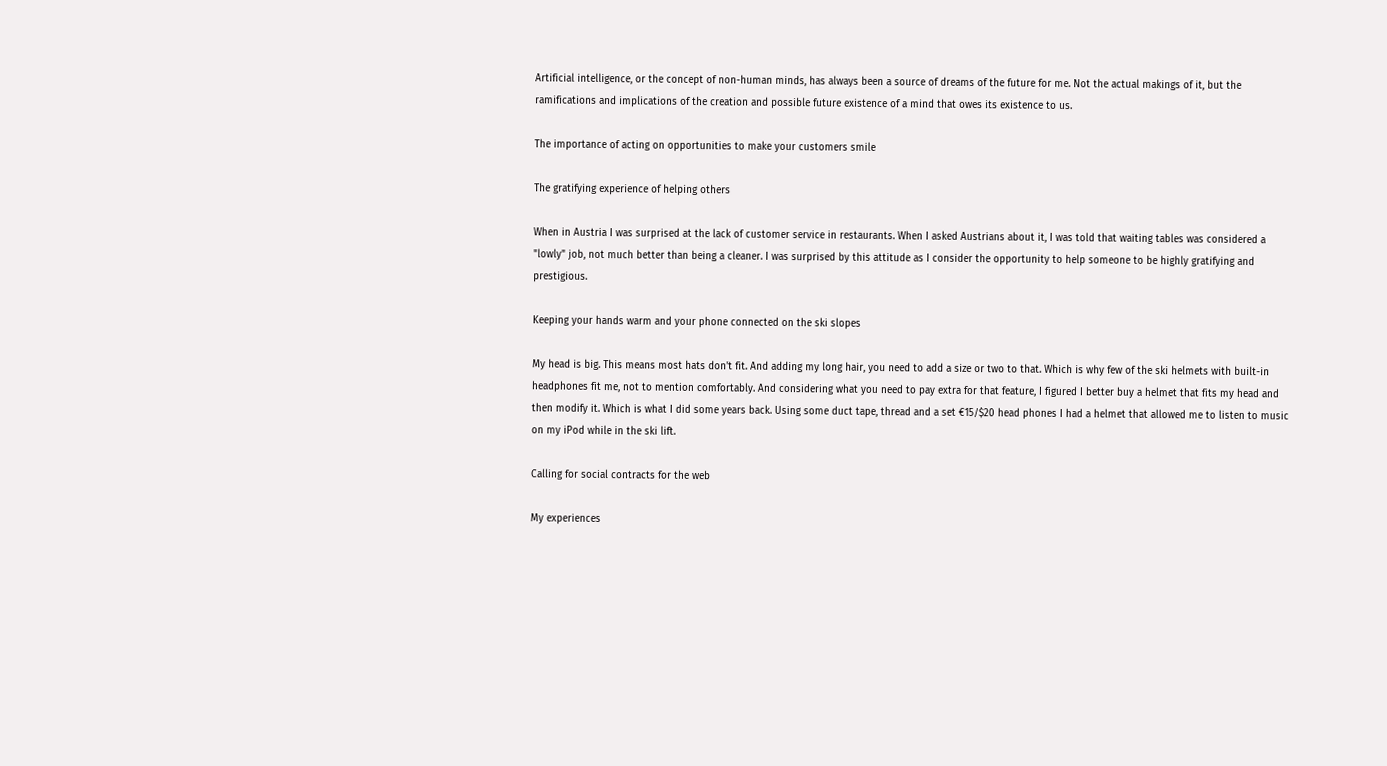Artificial intelligence, or the concept of non-human minds, has always been a source of dreams of the future for me. Not the actual makings of it, but the ramifications and implications of the creation and possible future existence of a mind that owes its existence to us.

The importance of acting on opportunities to make your customers smile

The gratifying experience of helping others

When in Austria I was surprised at the lack of customer service in restaurants. When I asked Austrians about it, I was told that waiting tables was considered a "lowly" job, not much better than being a cleaner. I was surprised by this attitude as I consider the opportunity to help someone to be highly gratifying and prestigious.

Keeping your hands warm and your phone connected on the ski slopes

My head is big. This means most hats don't fit. And adding my long hair, you need to add a size or two to that. Which is why few of the ski helmets with built-in headphones fit me, not to mention comfortably. And considering what you need to pay extra for that feature, I figured I better buy a helmet that fits my head and then modify it. Which is what I did some years back. Using some duct tape, thread and a set €15/$20 head phones I had a helmet that allowed me to listen to music on my iPod while in the ski lift.

Calling for social contracts for the web

My experiences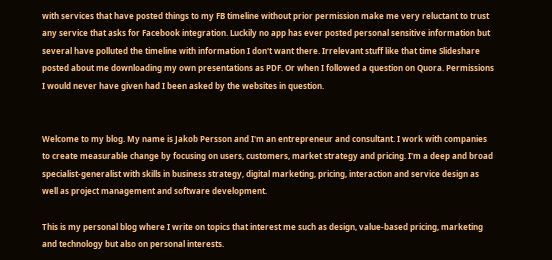with services that have posted things to my FB timeline without prior permission make me very reluctant to trust any service that asks for Facebook integration. Luckily no app has ever posted personal sensitive information but several have polluted the timeline with information I don't want there. Irrelevant stuff like that time Slideshare posted about me downloading my own presentations as PDF. Or when I followed a question on Quora. Permissions I would never have given had I been asked by the websites in question.


Welcome to my blog. My name is Jakob Persson and I'm an entrepreneur and consultant. I work with companies to create measurable change by focusing on users, customers, market strategy and pricing. I'm a deep and broad specialist-generalist with skills in business strategy, digital marketing, pricing, interaction and service design as well as project management and software development.

This is my personal blog where I write on topics that interest me such as design, value-based pricing, marketing and technology but also on personal interests.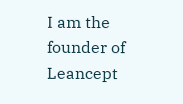I am the founder of Leancept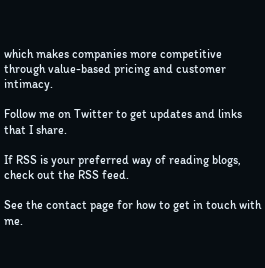which makes companies more competitive through value-based pricing and customer intimacy.

Follow me on Twitter to get updates and links that I share.

If RSS is your preferred way of reading blogs, check out the RSS feed.

See the contact page for how to get in touch with me.